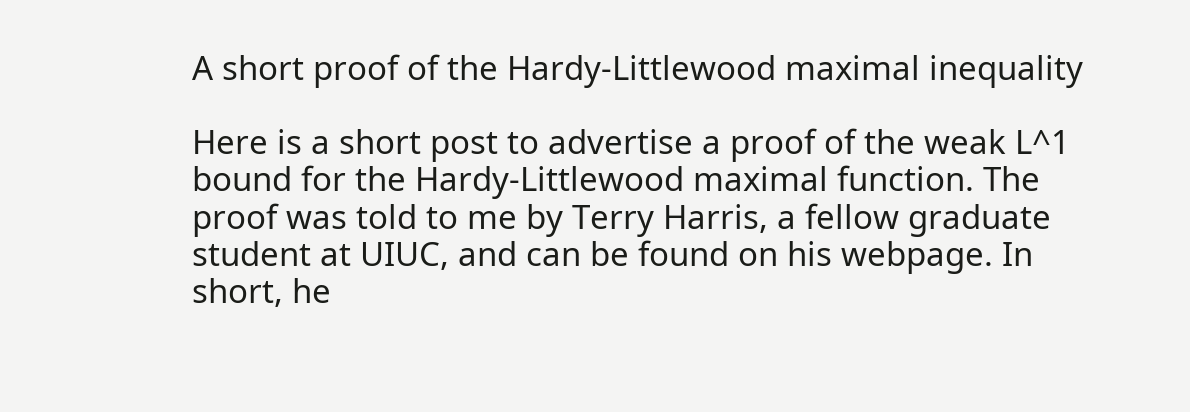A short proof of the Hardy-Littlewood maximal inequality

Here is a short post to advertise a proof of the weak L^1 bound for the Hardy-Littlewood maximal function. The proof was told to me by Terry Harris, a fellow graduate student at UIUC, and can be found on his webpage. In short, he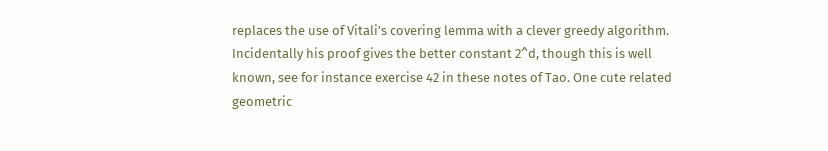replaces the use of Vitali’s covering lemma with a clever greedy algorithm. Incidentally his proof gives the better constant 2^d, though this is well known, see for instance exercise 42 in these notes of Tao. One cute related geometric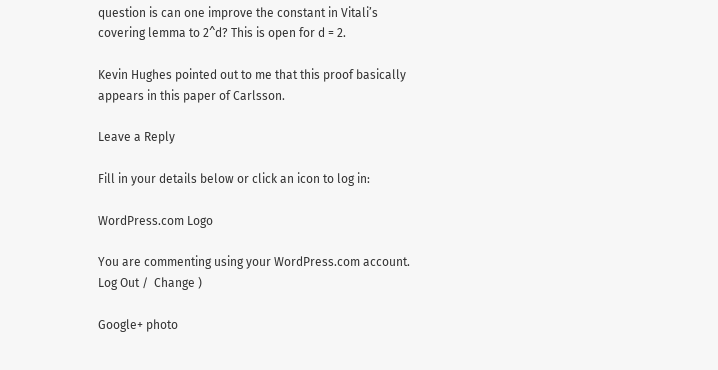question is can one improve the constant in Vitali’s covering lemma to 2^d? This is open for d = 2.

Kevin Hughes pointed out to me that this proof basically appears in this paper of Carlsson.

Leave a Reply

Fill in your details below or click an icon to log in:

WordPress.com Logo

You are commenting using your WordPress.com account. Log Out /  Change )

Google+ photo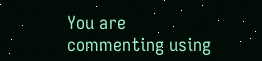You are commenting using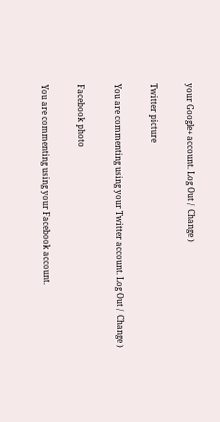your Google+ account. Log Out /  Change )

Twitter picture

You are commenting using your Twitter account. Log Out /  Change )

Facebook photo

You are commenting using your Facebook account.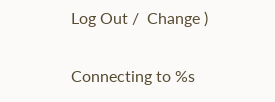Log Out /  Change )

Connecting to %s